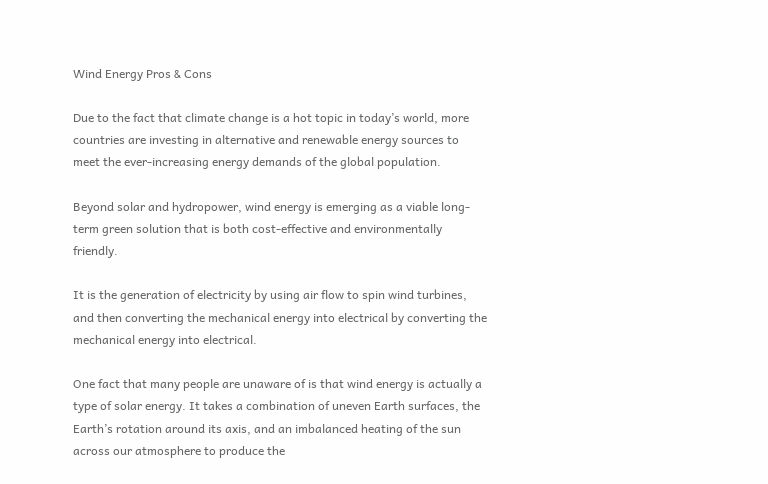Wind Energy Pros & Cons

Due to the fact that climate change is a hot topic in today’s world, more countries are investing in alternative and renewable energy sources to meet the ever-increasing energy demands of the global population.

Beyond solar and hydropower, wind energy is emerging as a viable long-term green solution that is both cost-effective and environmentally friendly.

It is the generation of electricity by using air flow to spin wind turbines, and then converting the mechanical energy into electrical by converting the mechanical energy into electrical.

One fact that many people are unaware of is that wind energy is actually a type of solar energy. It takes a combination of uneven Earth surfaces, the Earth’s rotation around its axis, and an imbalanced heating of the sun across our atmosphere to produce the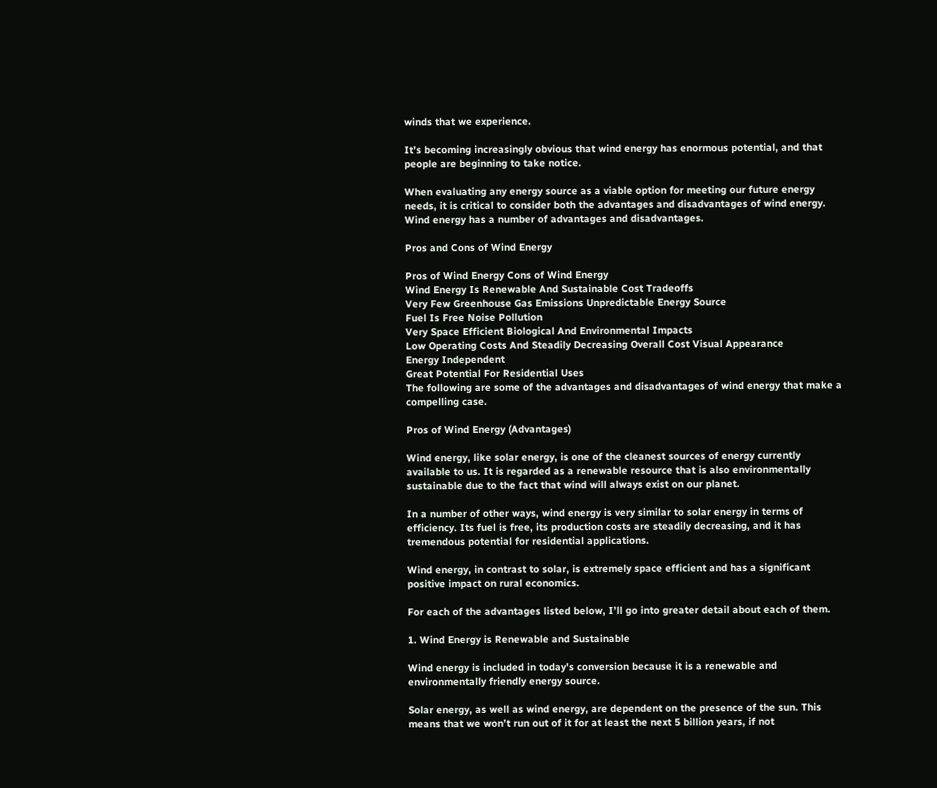winds that we experience.

It’s becoming increasingly obvious that wind energy has enormous potential, and that people are beginning to take notice.

When evaluating any energy source as a viable option for meeting our future energy needs, it is critical to consider both the advantages and disadvantages of wind energy. Wind energy has a number of advantages and disadvantages.

Pros and Cons of Wind Energy

Pros of Wind Energy Cons of Wind Energy
Wind Energy Is Renewable And Sustainable Cost Tradeoffs
Very Few Greenhouse Gas Emissions Unpredictable Energy Source
Fuel Is Free Noise Pollution
Very Space Efficient Biological And Environmental Impacts
Low Operating Costs And Steadily Decreasing Overall Cost Visual Appearance
Energy Independent
Great Potential For Residential Uses
The following are some of the advantages and disadvantages of wind energy that make a compelling case.

Pros of Wind Energy (Advantages)

Wind energy, like solar energy, is one of the cleanest sources of energy currently available to us. It is regarded as a renewable resource that is also environmentally sustainable due to the fact that wind will always exist on our planet.

In a number of other ways, wind energy is very similar to solar energy in terms of efficiency. Its fuel is free, its production costs are steadily decreasing, and it has tremendous potential for residential applications.

Wind energy, in contrast to solar, is extremely space efficient and has a significant positive impact on rural economics.

For each of the advantages listed below, I’ll go into greater detail about each of them.

1. Wind Energy is Renewable and Sustainable

Wind energy is included in today’s conversion because it is a renewable and environmentally friendly energy source.

Solar energy, as well as wind energy, are dependent on the presence of the sun. This means that we won’t run out of it for at least the next 5 billion years, if not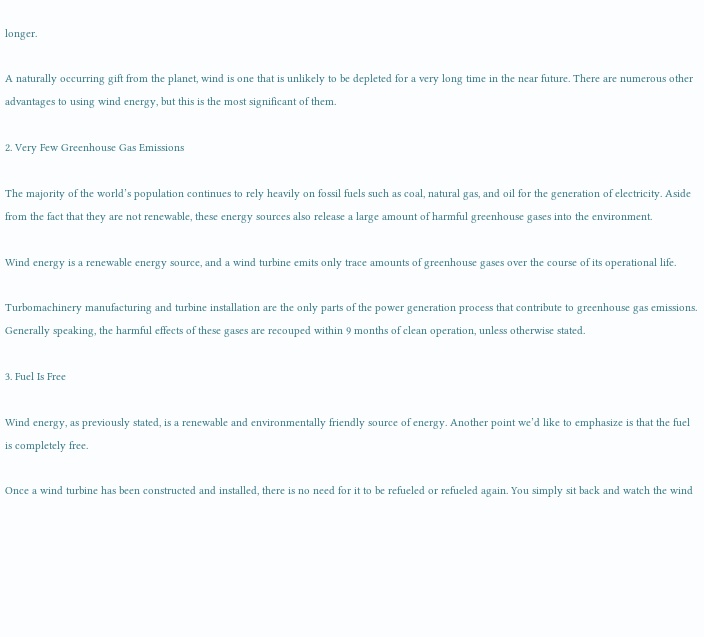longer.

A naturally occurring gift from the planet, wind is one that is unlikely to be depleted for a very long time in the near future. There are numerous other advantages to using wind energy, but this is the most significant of them.

2. Very Few Greenhouse Gas Emissions

The majority of the world’s population continues to rely heavily on fossil fuels such as coal, natural gas, and oil for the generation of electricity. Aside from the fact that they are not renewable, these energy sources also release a large amount of harmful greenhouse gases into the environment.

Wind energy is a renewable energy source, and a wind turbine emits only trace amounts of greenhouse gases over the course of its operational life.

Turbomachinery manufacturing and turbine installation are the only parts of the power generation process that contribute to greenhouse gas emissions. Generally speaking, the harmful effects of these gases are recouped within 9 months of clean operation, unless otherwise stated.

3. Fuel Is Free

Wind energy, as previously stated, is a renewable and environmentally friendly source of energy. Another point we’d like to emphasize is that the fuel is completely free.

Once a wind turbine has been constructed and installed, there is no need for it to be refueled or refueled again. You simply sit back and watch the wind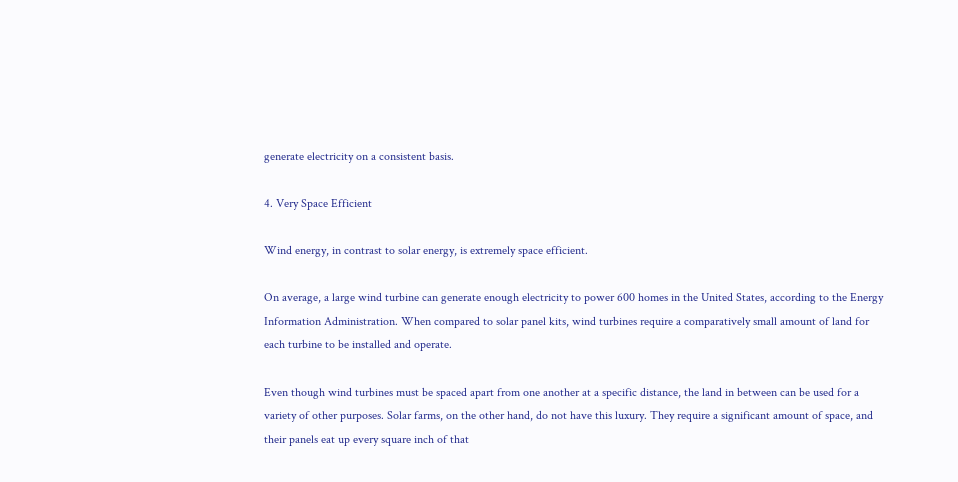generate electricity on a consistent basis.

4. Very Space Efficient

Wind energy, in contrast to solar energy, is extremely space efficient.

On average, a large wind turbine can generate enough electricity to power 600 homes in the United States, according to the Energy Information Administration. When compared to solar panel kits, wind turbines require a comparatively small amount of land for each turbine to be installed and operate.

Even though wind turbines must be spaced apart from one another at a specific distance, the land in between can be used for a variety of other purposes. Solar farms, on the other hand, do not have this luxury. They require a significant amount of space, and their panels eat up every square inch of that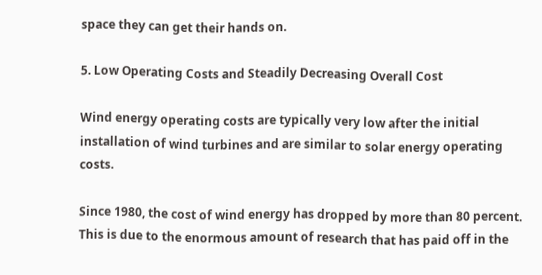space they can get their hands on.

5. Low Operating Costs and Steadily Decreasing Overall Cost

Wind energy operating costs are typically very low after the initial installation of wind turbines and are similar to solar energy operating costs.

Since 1980, the cost of wind energy has dropped by more than 80 percent. This is due to the enormous amount of research that has paid off in the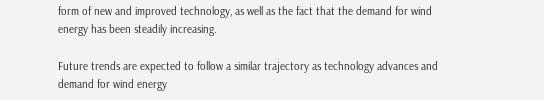form of new and improved technology, as well as the fact that the demand for wind energy has been steadily increasing.

Future trends are expected to follow a similar trajectory as technology advances and demand for wind energy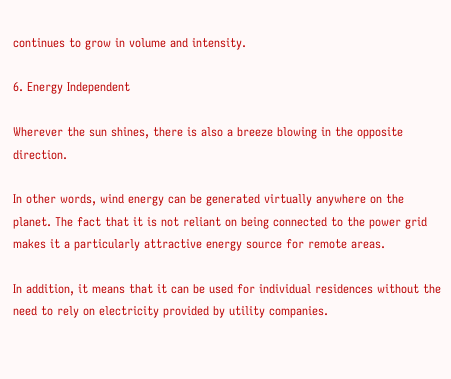continues to grow in volume and intensity.

6. Energy Independent

Wherever the sun shines, there is also a breeze blowing in the opposite direction.

In other words, wind energy can be generated virtually anywhere on the planet. The fact that it is not reliant on being connected to the power grid makes it a particularly attractive energy source for remote areas.

In addition, it means that it can be used for individual residences without the need to rely on electricity provided by utility companies.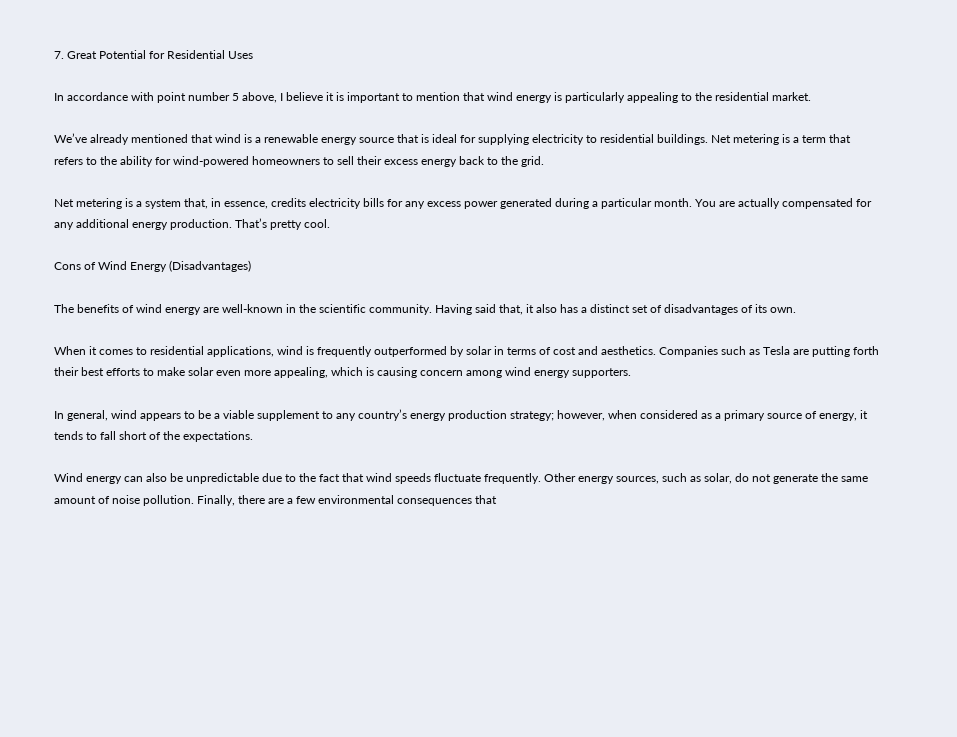7. Great Potential for Residential Uses

In accordance with point number 5 above, I believe it is important to mention that wind energy is particularly appealing to the residential market.

We’ve already mentioned that wind is a renewable energy source that is ideal for supplying electricity to residential buildings. Net metering is a term that refers to the ability for wind-powered homeowners to sell their excess energy back to the grid.

Net metering is a system that, in essence, credits electricity bills for any excess power generated during a particular month. You are actually compensated for any additional energy production. That’s pretty cool.

Cons of Wind Energy (Disadvantages)

The benefits of wind energy are well-known in the scientific community. Having said that, it also has a distinct set of disadvantages of its own.

When it comes to residential applications, wind is frequently outperformed by solar in terms of cost and aesthetics. Companies such as Tesla are putting forth their best efforts to make solar even more appealing, which is causing concern among wind energy supporters.

In general, wind appears to be a viable supplement to any country’s energy production strategy; however, when considered as a primary source of energy, it tends to fall short of the expectations.

Wind energy can also be unpredictable due to the fact that wind speeds fluctuate frequently. Other energy sources, such as solar, do not generate the same amount of noise pollution. Finally, there are a few environmental consequences that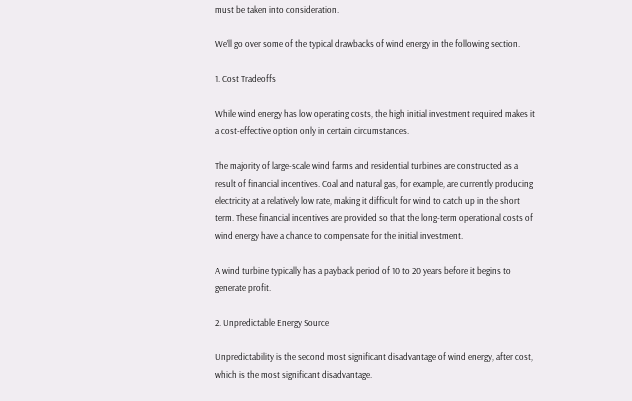must be taken into consideration.

We’ll go over some of the typical drawbacks of wind energy in the following section.

1. Cost Tradeoffs

While wind energy has low operating costs, the high initial investment required makes it a cost-effective option only in certain circumstances.

The majority of large-scale wind farms and residential turbines are constructed as a result of financial incentives. Coal and natural gas, for example, are currently producing electricity at a relatively low rate, making it difficult for wind to catch up in the short term. These financial incentives are provided so that the long-term operational costs of wind energy have a chance to compensate for the initial investment.

A wind turbine typically has a payback period of 10 to 20 years before it begins to generate profit.

2. Unpredictable Energy Source

Unpredictability is the second most significant disadvantage of wind energy, after cost, which is the most significant disadvantage.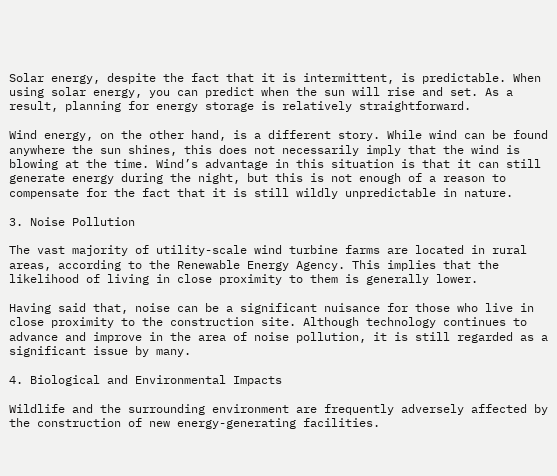Solar energy, despite the fact that it is intermittent, is predictable. When using solar energy, you can predict when the sun will rise and set. As a result, planning for energy storage is relatively straightforward.

Wind energy, on the other hand, is a different story. While wind can be found anywhere the sun shines, this does not necessarily imply that the wind is blowing at the time. Wind’s advantage in this situation is that it can still generate energy during the night, but this is not enough of a reason to compensate for the fact that it is still wildly unpredictable in nature.

3. Noise Pollution

The vast majority of utility-scale wind turbine farms are located in rural areas, according to the Renewable Energy Agency. This implies that the likelihood of living in close proximity to them is generally lower.

Having said that, noise can be a significant nuisance for those who live in close proximity to the construction site. Although technology continues to advance and improve in the area of noise pollution, it is still regarded as a significant issue by many.

4. Biological and Environmental Impacts

Wildlife and the surrounding environment are frequently adversely affected by the construction of new energy-generating facilities.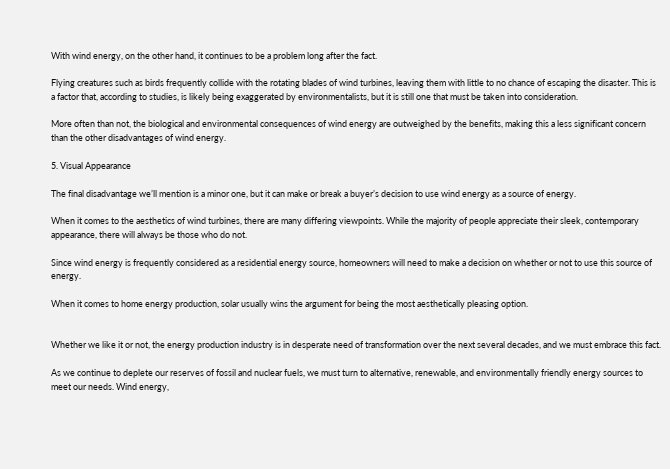With wind energy, on the other hand, it continues to be a problem long after the fact.

Flying creatures such as birds frequently collide with the rotating blades of wind turbines, leaving them with little to no chance of escaping the disaster. This is a factor that, according to studies, is likely being exaggerated by environmentalists, but it is still one that must be taken into consideration.

More often than not, the biological and environmental consequences of wind energy are outweighed by the benefits, making this a less significant concern than the other disadvantages of wind energy.

5. Visual Appearance

The final disadvantage we’ll mention is a minor one, but it can make or break a buyer’s decision to use wind energy as a source of energy.

When it comes to the aesthetics of wind turbines, there are many differing viewpoints. While the majority of people appreciate their sleek, contemporary appearance, there will always be those who do not.

Since wind energy is frequently considered as a residential energy source, homeowners will need to make a decision on whether or not to use this source of energy.

When it comes to home energy production, solar usually wins the argument for being the most aesthetically pleasing option.


Whether we like it or not, the energy production industry is in desperate need of transformation over the next several decades, and we must embrace this fact.

As we continue to deplete our reserves of fossil and nuclear fuels, we must turn to alternative, renewable, and environmentally friendly energy sources to meet our needs. Wind energy,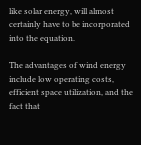like solar energy, will almost certainly have to be incorporated into the equation.

The advantages of wind energy include low operating costs, efficient space utilization, and the fact that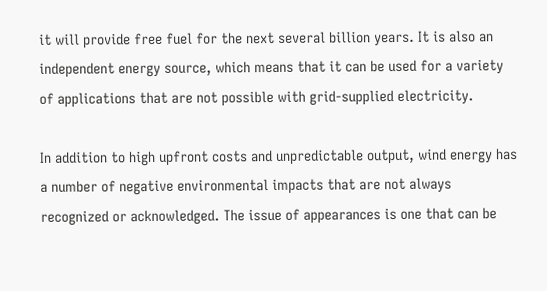it will provide free fuel for the next several billion years. It is also an independent energy source, which means that it can be used for a variety of applications that are not possible with grid-supplied electricity.

In addition to high upfront costs and unpredictable output, wind energy has a number of negative environmental impacts that are not always recognized or acknowledged. The issue of appearances is one that can be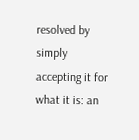resolved by simply accepting it for what it is: an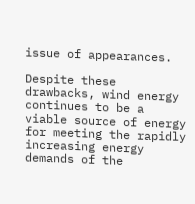issue of appearances.

Despite these drawbacks, wind energy continues to be a viable source of energy for meeting the rapidly increasing energy demands of the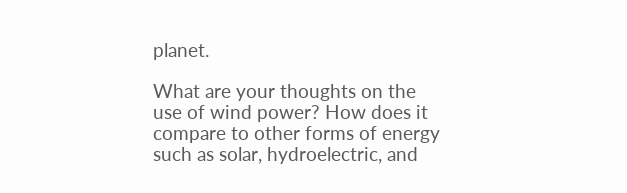planet.

What are your thoughts on the use of wind power? How does it compare to other forms of energy such as solar, hydroelectric, and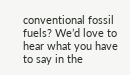conventional fossil fuels? We’d love to hear what you have to say in the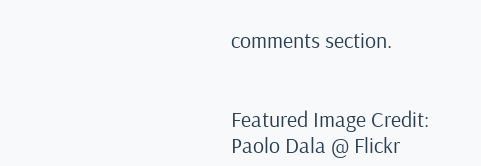comments section.


Featured Image Credit: Paolo Dala @ Flickr